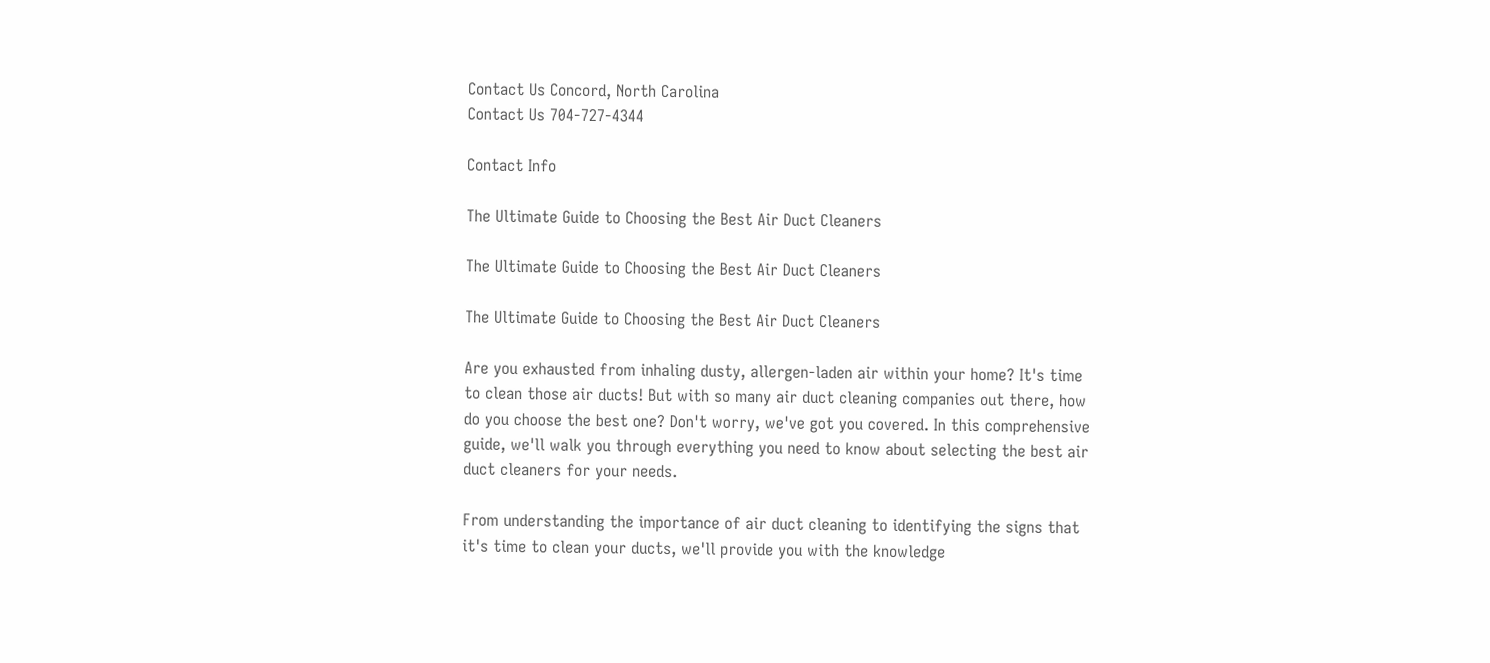Contact Us Concord, North Carolina
Contact Us 704-727-4344

Contact Info

The Ultimate Guide to Choosing the Best Air Duct Cleaners

The Ultimate Guide to Choosing the Best Air Duct Cleaners

The Ultimate Guide to Choosing the Best Air Duct Cleaners

Are you exhausted from inhaling dusty, allergen-laden air within your home? It's time to clean those air ducts! But with so many air duct cleaning companies out there, how do you choose the best one? Don't worry, we've got you covered. In this comprehensive guide, we'll walk you through everything you need to know about selecting the best air duct cleaners for your needs.

From understanding the importance of air duct cleaning to identifying the signs that it's time to clean your ducts, we'll provide you with the knowledge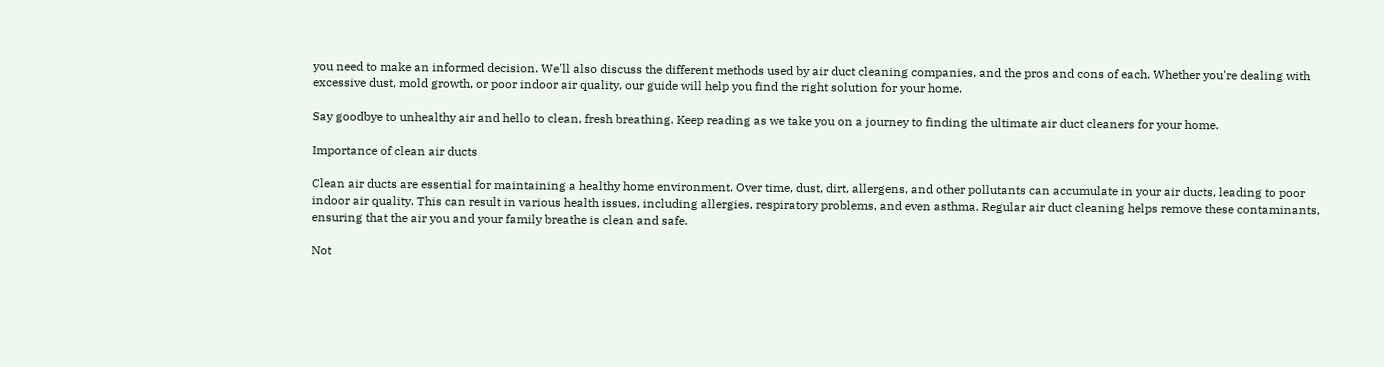you need to make an informed decision. We'll also discuss the different methods used by air duct cleaning companies, and the pros and cons of each. Whether you're dealing with excessive dust, mold growth, or poor indoor air quality, our guide will help you find the right solution for your home.

Say goodbye to unhealthy air and hello to clean, fresh breathing. Keep reading as we take you on a journey to finding the ultimate air duct cleaners for your home.

Importance of clean air ducts

Clean air ducts are essential for maintaining a healthy home environment. Over time, dust, dirt, allergens, and other pollutants can accumulate in your air ducts, leading to poor indoor air quality. This can result in various health issues, including allergies, respiratory problems, and even asthma. Regular air duct cleaning helps remove these contaminants, ensuring that the air you and your family breathe is clean and safe.

Not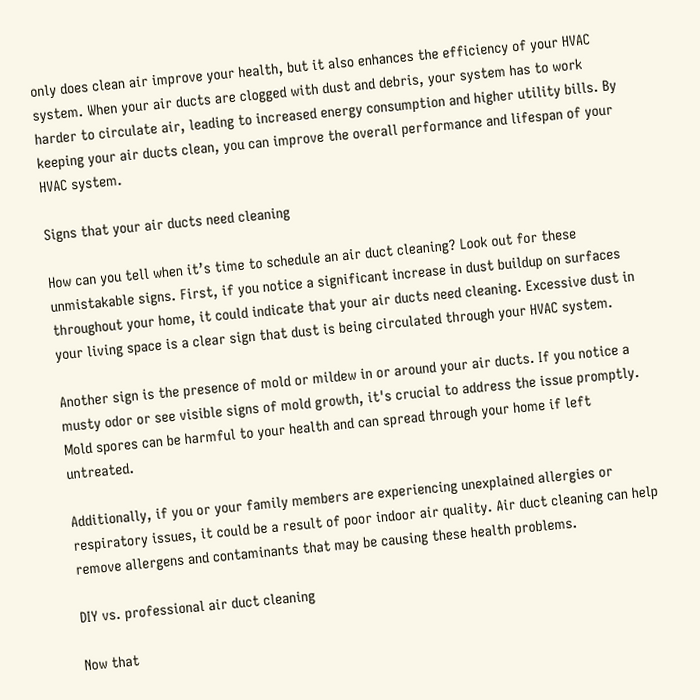only does clean air improve your health, but it also enhances the efficiency of your HVAC system. When your air ducts are clogged with dust and debris, your system has to work harder to circulate air, leading to increased energy consumption and higher utility bills. By keeping your air ducts clean, you can improve the overall performance and lifespan of your HVAC system.

Signs that your air ducts need cleaning

How can you tell when it’s time to schedule an air duct cleaning? Look out for these unmistakable signs. First, if you notice a significant increase in dust buildup on surfaces throughout your home, it could indicate that your air ducts need cleaning. Excessive dust in your living space is a clear sign that dust is being circulated through your HVAC system.

Another sign is the presence of mold or mildew in or around your air ducts. If you notice a musty odor or see visible signs of mold growth, it's crucial to address the issue promptly. Mold spores can be harmful to your health and can spread through your home if left untreated.

Additionally, if you or your family members are experiencing unexplained allergies or respiratory issues, it could be a result of poor indoor air quality. Air duct cleaning can help remove allergens and contaminants that may be causing these health problems.

DIY vs. professional air duct cleaning

Now that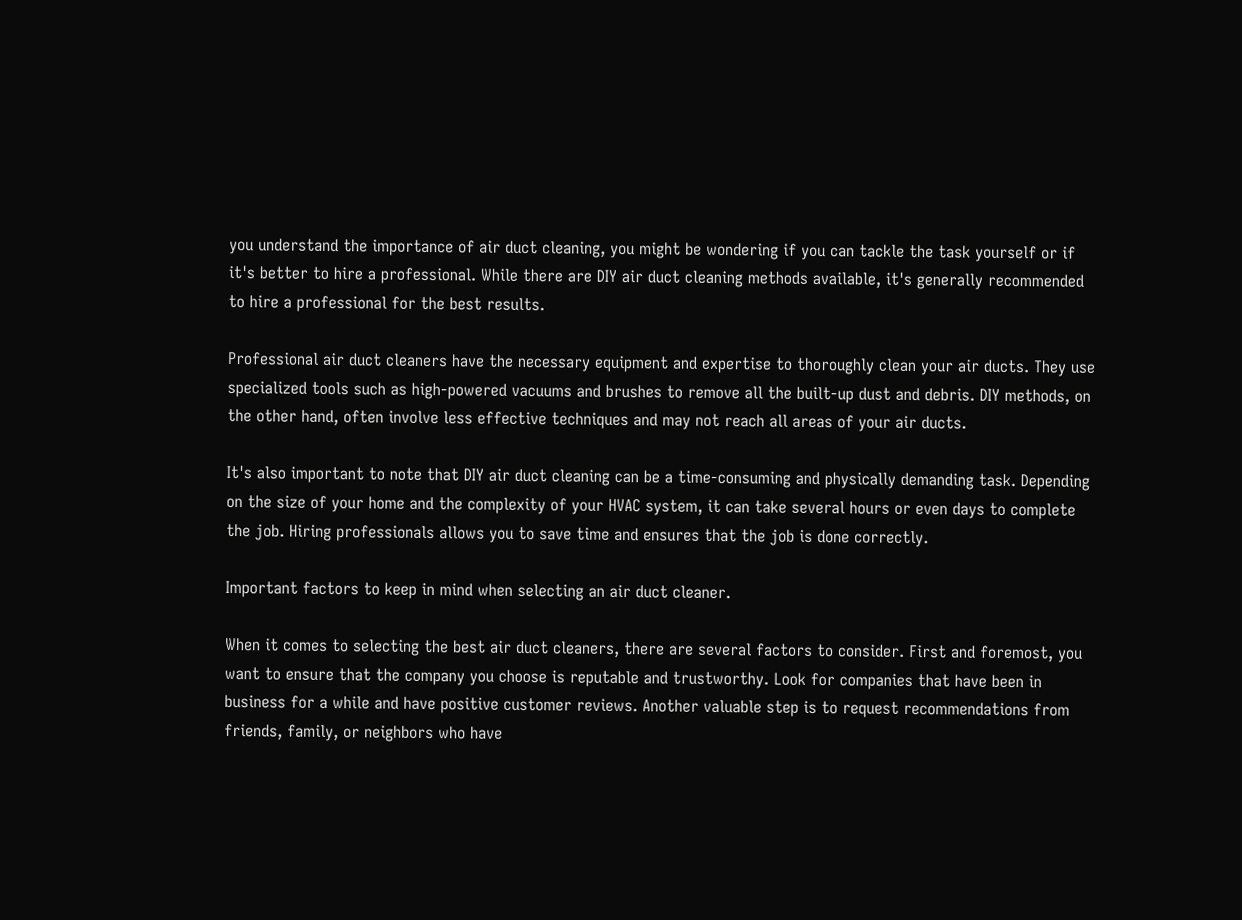you understand the importance of air duct cleaning, you might be wondering if you can tackle the task yourself or if it's better to hire a professional. While there are DIY air duct cleaning methods available, it's generally recommended to hire a professional for the best results.

Professional air duct cleaners have the necessary equipment and expertise to thoroughly clean your air ducts. They use specialized tools such as high-powered vacuums and brushes to remove all the built-up dust and debris. DIY methods, on the other hand, often involve less effective techniques and may not reach all areas of your air ducts.

It's also important to note that DIY air duct cleaning can be a time-consuming and physically demanding task. Depending on the size of your home and the complexity of your HVAC system, it can take several hours or even days to complete the job. Hiring professionals allows you to save time and ensures that the job is done correctly.

Important factors to keep in mind when selecting an air duct cleaner.

When it comes to selecting the best air duct cleaners, there are several factors to consider. First and foremost, you want to ensure that the company you choose is reputable and trustworthy. Look for companies that have been in business for a while and have positive customer reviews. Another valuable step is to request recommendations from friends, family, or neighbors who have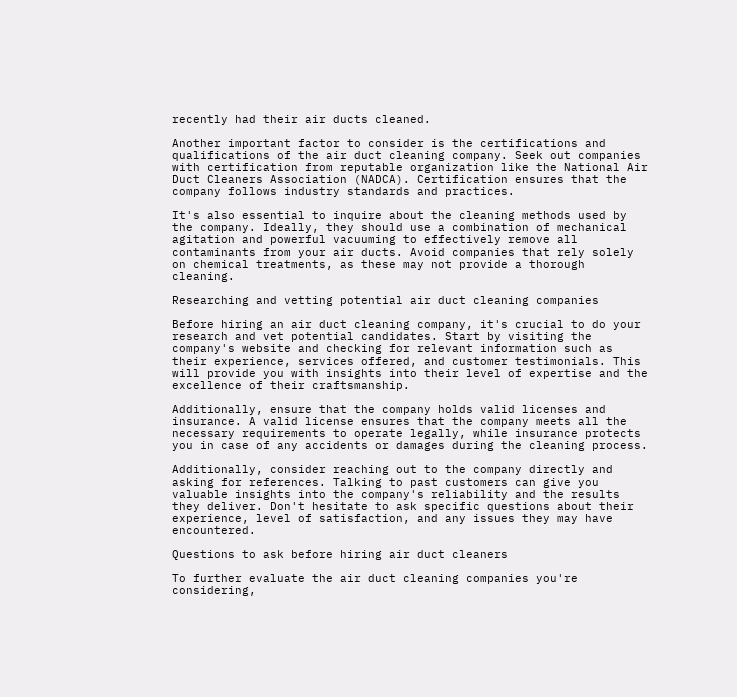recently had their air ducts cleaned.

Another important factor to consider is the certifications and qualifications of the air duct cleaning company. Seek out companies with certification from reputable organization like the National Air Duct Cleaners Association (NADCA). Certification ensures that the company follows industry standards and practices.

It's also essential to inquire about the cleaning methods used by the company. Ideally, they should use a combination of mechanical agitation and powerful vacuuming to effectively remove all contaminants from your air ducts. Avoid companies that rely solely on chemical treatments, as these may not provide a thorough cleaning.

Researching and vetting potential air duct cleaning companies

Before hiring an air duct cleaning company, it's crucial to do your research and vet potential candidates. Start by visiting the company's website and checking for relevant information such as their experience, services offered, and customer testimonials. This will provide you with insights into their level of expertise and the excellence of their craftsmanship.

Additionally, ensure that the company holds valid licenses and insurance. A valid license ensures that the company meets all the necessary requirements to operate legally, while insurance protects you in case of any accidents or damages during the cleaning process.

Additionally, consider reaching out to the company directly and asking for references. Talking to past customers can give you valuable insights into the company's reliability and the results they deliver. Don't hesitate to ask specific questions about their experience, level of satisfaction, and any issues they may have encountered.

Questions to ask before hiring air duct cleaners

To further evaluate the air duct cleaning companies you're considering,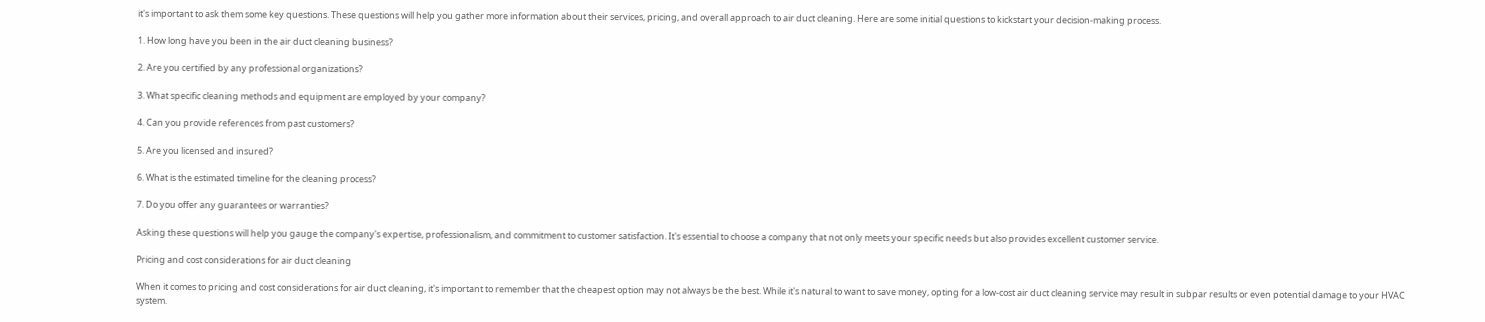it's important to ask them some key questions. These questions will help you gather more information about their services, pricing, and overall approach to air duct cleaning. Here are some initial questions to kickstart your decision-making process.

1. How long have you been in the air duct cleaning business?

2. Are you certified by any professional organizations?

3. What specific cleaning methods and equipment are employed by your company?

4. Can you provide references from past customers?

5. Are you licensed and insured?

6. What is the estimated timeline for the cleaning process?

7. Do you offer any guarantees or warranties?

Asking these questions will help you gauge the company's expertise, professionalism, and commitment to customer satisfaction. It's essential to choose a company that not only meets your specific needs but also provides excellent customer service.

Pricing and cost considerations for air duct cleaning

When it comes to pricing and cost considerations for air duct cleaning, it's important to remember that the cheapest option may not always be the best. While it's natural to want to save money, opting for a low-cost air duct cleaning service may result in subpar results or even potential damage to your HVAC system.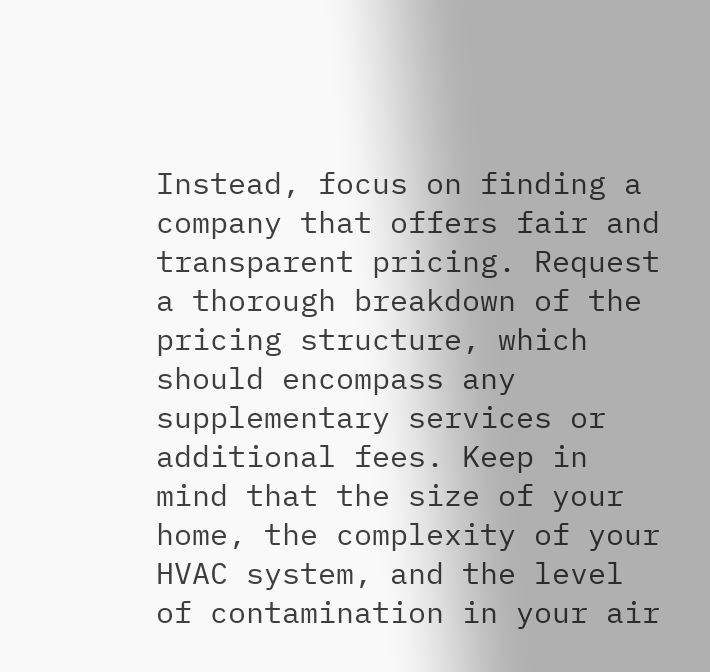Instead, focus on finding a company that offers fair and transparent pricing. Request a thorough breakdown of the pricing structure, which should encompass any supplementary services or additional fees. Keep in mind that the size of your home, the complexity of your HVAC system, and the level of contamination in your air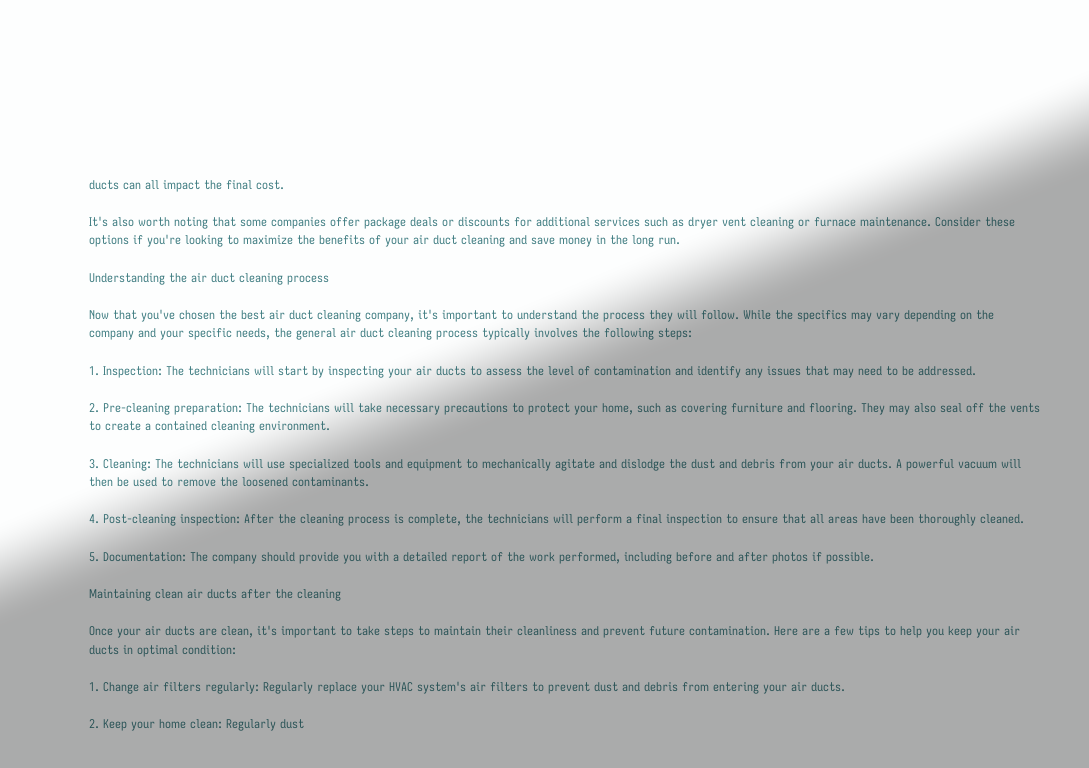ducts can all impact the final cost.

It's also worth noting that some companies offer package deals or discounts for additional services such as dryer vent cleaning or furnace maintenance. Consider these options if you're looking to maximize the benefits of your air duct cleaning and save money in the long run.

Understanding the air duct cleaning process

Now that you've chosen the best air duct cleaning company, it's important to understand the process they will follow. While the specifics may vary depending on the company and your specific needs, the general air duct cleaning process typically involves the following steps:

1. Inspection: The technicians will start by inspecting your air ducts to assess the level of contamination and identify any issues that may need to be addressed.

2. Pre-cleaning preparation: The technicians will take necessary precautions to protect your home, such as covering furniture and flooring. They may also seal off the vents to create a contained cleaning environment.

3. Cleaning: The technicians will use specialized tools and equipment to mechanically agitate and dislodge the dust and debris from your air ducts. A powerful vacuum will then be used to remove the loosened contaminants.

4. Post-cleaning inspection: After the cleaning process is complete, the technicians will perform a final inspection to ensure that all areas have been thoroughly cleaned.

5. Documentation: The company should provide you with a detailed report of the work performed, including before and after photos if possible.

Maintaining clean air ducts after the cleaning

Once your air ducts are clean, it's important to take steps to maintain their cleanliness and prevent future contamination. Here are a few tips to help you keep your air ducts in optimal condition:

1. Change air filters regularly: Regularly replace your HVAC system's air filters to prevent dust and debris from entering your air ducts.

2. Keep your home clean: Regularly dust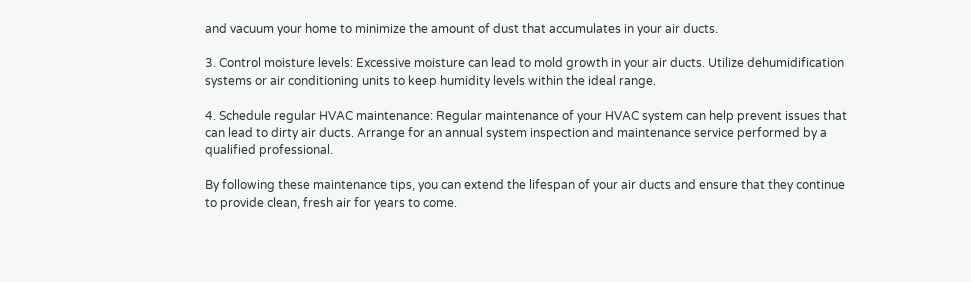and vacuum your home to minimize the amount of dust that accumulates in your air ducts.

3. Control moisture levels: Excessive moisture can lead to mold growth in your air ducts. Utilize dehumidification systems or air conditioning units to keep humidity levels within the ideal range.

4. Schedule regular HVAC maintenance: Regular maintenance of your HVAC system can help prevent issues that can lead to dirty air ducts. Arrange for an annual system inspection and maintenance service performed by a qualified professional.

By following these maintenance tips, you can extend the lifespan of your air ducts and ensure that they continue to provide clean, fresh air for years to come.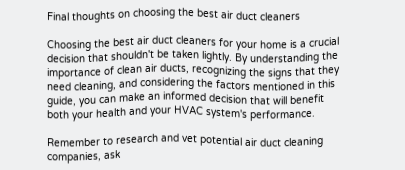Final thoughts on choosing the best air duct cleaners

Choosing the best air duct cleaners for your home is a crucial decision that shouldn't be taken lightly. By understanding the importance of clean air ducts, recognizing the signs that they need cleaning, and considering the factors mentioned in this guide, you can make an informed decision that will benefit both your health and your HVAC system's performance.

Remember to research and vet potential air duct cleaning companies, ask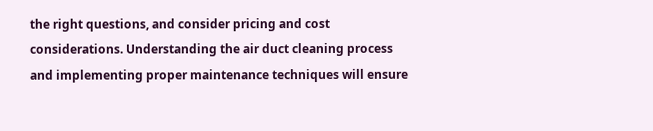the right questions, and consider pricing and cost considerations. Understanding the air duct cleaning process and implementing proper maintenance techniques will ensure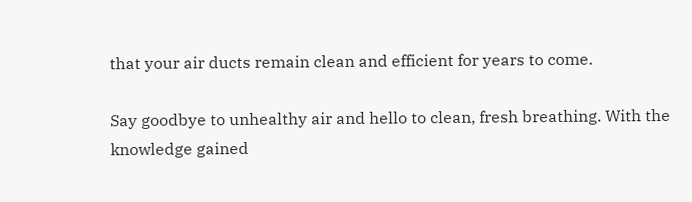that your air ducts remain clean and efficient for years to come.

Say goodbye to unhealthy air and hello to clean, fresh breathing. With the knowledge gained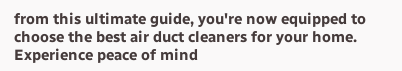from this ultimate guide, you're now equipped to choose the best air duct cleaners for your home. Experience peace of mind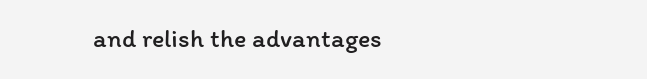and relish the advantages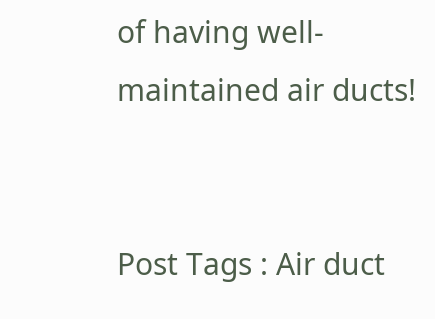of having well-maintained air ducts!


Post Tags : Air duct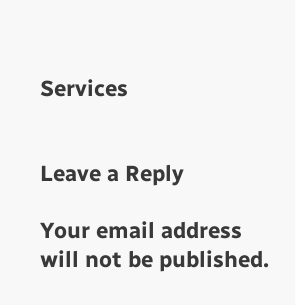Services


Leave a Reply

Your email address will not be published.